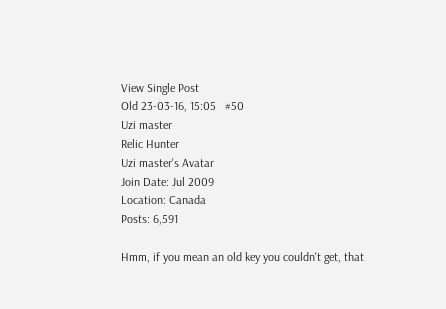View Single Post
Old 23-03-16, 15:05   #50
Uzi master
Relic Hunter
Uzi master's Avatar
Join Date: Jul 2009
Location: Canada
Posts: 6,591

Hmm, if you mean an old key you couldn't get, that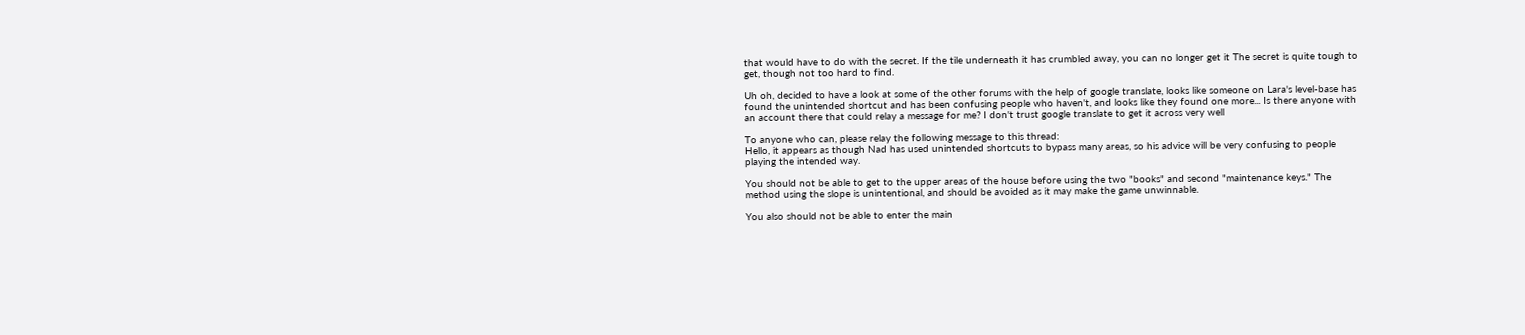that would have to do with the secret. If the tile underneath it has crumbled away, you can no longer get it The secret is quite tough to get, though not too hard to find.

Uh oh, decided to have a look at some of the other forums with the help of google translate, looks like someone on Lara's level-base has found the unintended shortcut and has been confusing people who haven't, and looks like they found one more... Is there anyone with an account there that could relay a message for me? I don't trust google translate to get it across very well

To anyone who can, please relay the following message to this thread:
Hello, it appears as though Nad has used unintended shortcuts to bypass many areas, so his advice will be very confusing to people playing the intended way.

You should not be able to get to the upper areas of the house before using the two "books" and second "maintenance keys." The method using the slope is unintentional, and should be avoided as it may make the game unwinnable.

You also should not be able to enter the main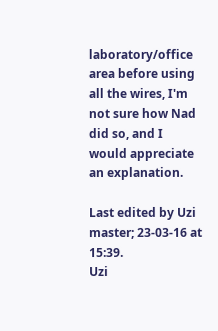laboratory/office area before using all the wires, I'm not sure how Nad did so, and I would appreciate an explanation.

Last edited by Uzi master; 23-03-16 at 15:39.
Uzi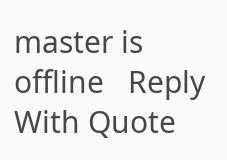master is offline   Reply With Quote